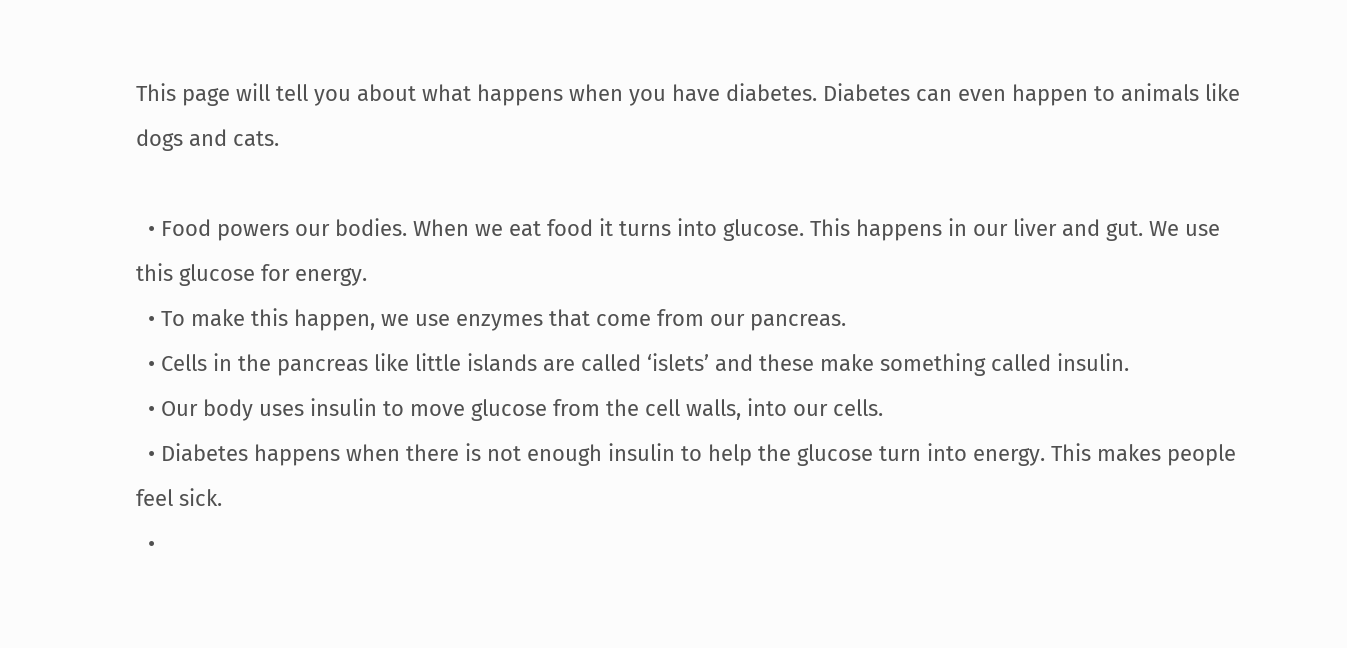This page will tell you about what happens when you have diabetes. Diabetes can even happen to animals like dogs and cats.

  • Food powers our bodies. When we eat food it turns into glucose. This happens in our liver and gut. We use this glucose for energy.
  • To make this happen, we use enzymes that come from our pancreas.
  • Cells in the pancreas like little islands are called ‘islets’ and these make something called insulin.
  • Our body uses insulin to move glucose from the cell walls, into our cells.
  • Diabetes happens when there is not enough insulin to help the glucose turn into energy. This makes people feel sick.
  •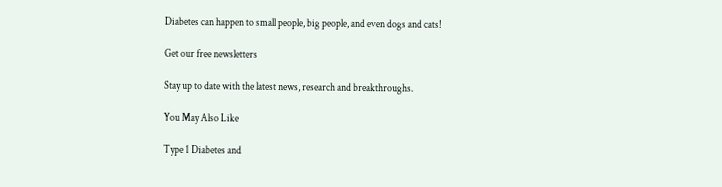Diabetes can happen to small people, big people, and even dogs and cats!

Get our free newsletters

Stay up to date with the latest news, research and breakthroughs.

You May Also Like

Type 1 Diabetes and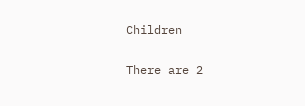Children

There are 2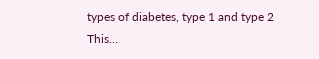types of diabetes, type 1 and type 2 This…